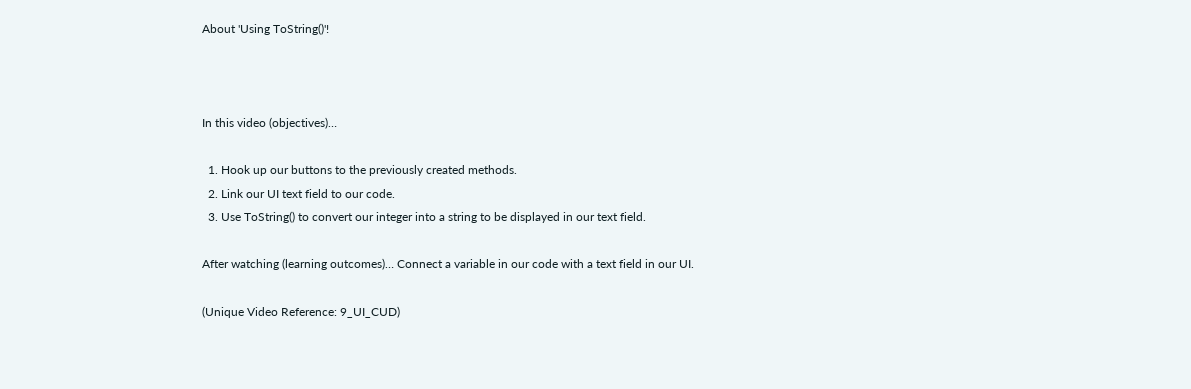About 'Using ToString()'!



In this video (objectives)…

  1. Hook up our buttons to the previously created methods.
  2. Link our UI text field to our code.
  3. Use ToString() to convert our integer into a string to be displayed in our text field.

After watching (learning outcomes)… Connect a variable in our code with a text field in our UI.

(Unique Video Reference: 9_UI_CUD)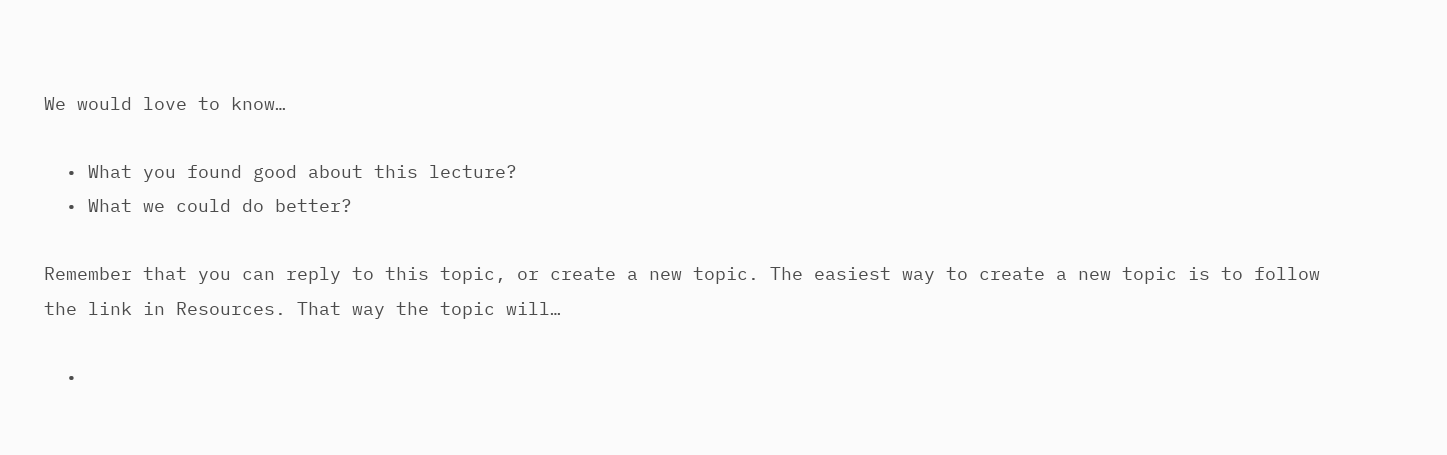We would love to know…

  • What you found good about this lecture?
  • What we could do better?

Remember that you can reply to this topic, or create a new topic. The easiest way to create a new topic is to follow the link in Resources. That way the topic will…

  •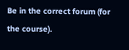Be in the correct forum (for the course).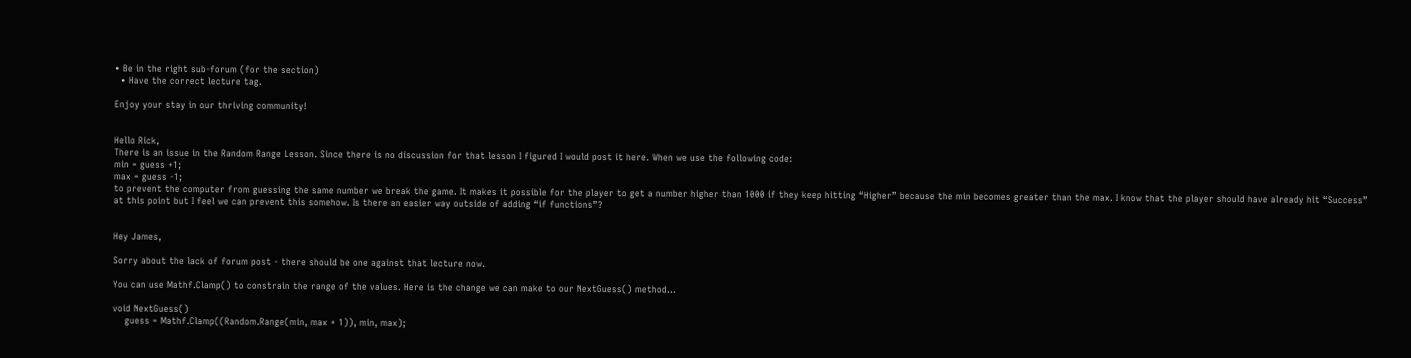• Be in the right sub-forum (for the section)
  • Have the correct lecture tag.

Enjoy your stay in our thriving community!


Hello Rick,
There is an issue in the Random Range Lesson. Since there is no discussion for that lesson I figured I would post it here. When we use the following code:
min = guess +1;
max = guess -1;
to prevent the computer from guessing the same number we break the game. It makes it possible for the player to get a number higher than 1000 if they keep hitting “Higher” because the min becomes greater than the max. I know that the player should have already hit “Success” at this point but I feel we can prevent this somehow. Is there an easier way outside of adding “if functions”?


Hey James,

Sorry about the lack of forum post - there should be one against that lecture now.

You can use Mathf.Clamp() to constrain the range of the values. Here is the change we can make to our NextGuess() method…

void NextGuess()
    guess = Mathf.Clamp((Random.Range(min, max + 1)), min, max);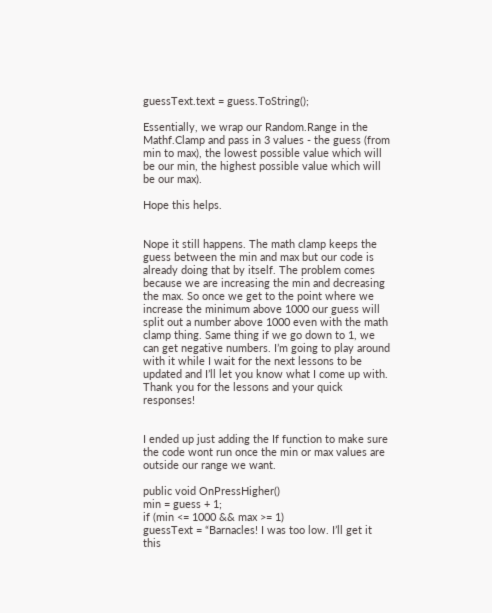guessText.text = guess.ToString();

Essentially, we wrap our Random.Range in the Mathf.Clamp and pass in 3 values - the guess (from min to max), the lowest possible value which will be our min, the highest possible value which will be our max).

Hope this helps.


Nope it still happens. The math clamp keeps the guess between the min and max but our code is already doing that by itself. The problem comes because we are increasing the min and decreasing the max. So once we get to the point where we increase the minimum above 1000 our guess will split out a number above 1000 even with the math clamp thing. Same thing if we go down to 1, we can get negative numbers. I’m going to play around with it while I wait for the next lessons to be updated and I’ll let you know what I come up with. Thank you for the lessons and your quick responses!


I ended up just adding the If function to make sure the code wont run once the min or max values are outside our range we want.

public void OnPressHigher()
min = guess + 1;
if (min <= 1000 && max >= 1)
guessText = “Barnacles! I was too low. I’ll get it this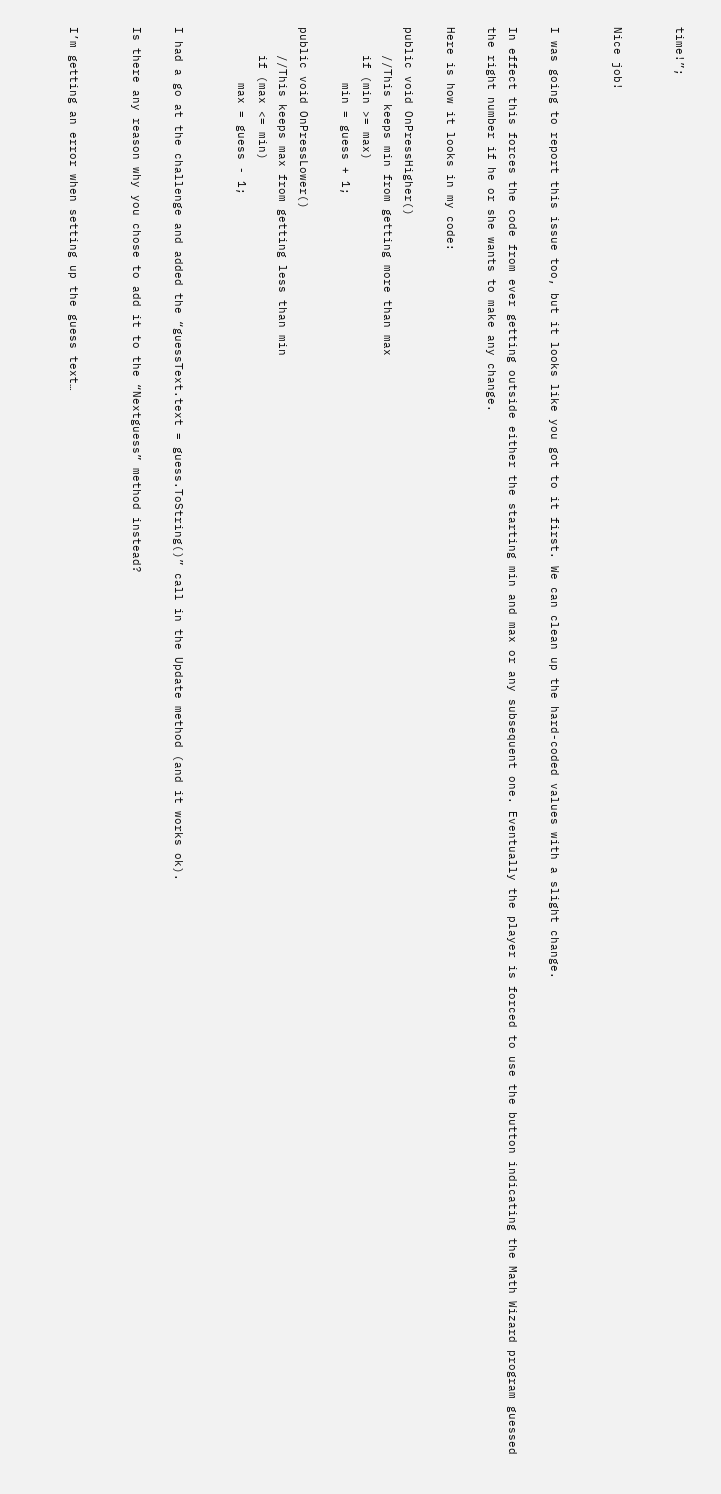time!”;


Nice job!


I was going to report this issue too, but it looks like you got to it first. We can clean up the hard-coded values with a slight change.

In effect this forces the code from ever getting outside either the starting min and max or any subsequent one. Eventually the player is forced to use the button indicating the Math Wizard program guessed the right number if he or she wants to make any change.

Here is how it looks in my code:

public void OnPressHigher()
    //This keeps min from getting more than max
    if (min >= max)
        min = guess + 1;

public void OnPressLower()
    //This keeps max from getting less than min
    if (max <= min)
        max = guess - 1;


I had a go at the challenge and added the “guessText.text = guess.ToString()” call in the Update method (and it works ok).

Is there any reason why you chose to add it to the “Nextguess” method instead?


I’m getting an error when setting up the guess text…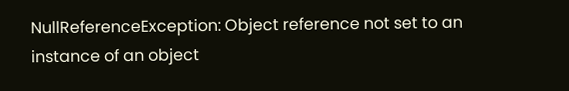NullReferenceException: Object reference not set to an instance of an object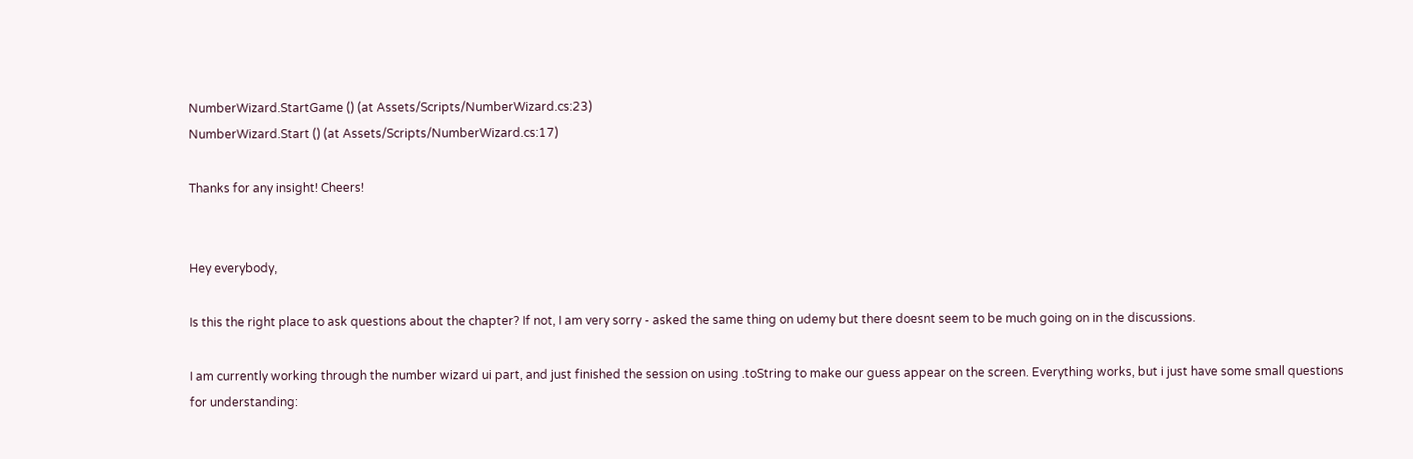NumberWizard.StartGame () (at Assets/Scripts/NumberWizard.cs:23)
NumberWizard.Start () (at Assets/Scripts/NumberWizard.cs:17)

Thanks for any insight! Cheers!


Hey everybody,

Is this the right place to ask questions about the chapter? If not, I am very sorry - asked the same thing on udemy but there doesnt seem to be much going on in the discussions.

I am currently working through the number wizard ui part, and just finished the session on using .toString to make our guess appear on the screen. Everything works, but i just have some small questions for understanding: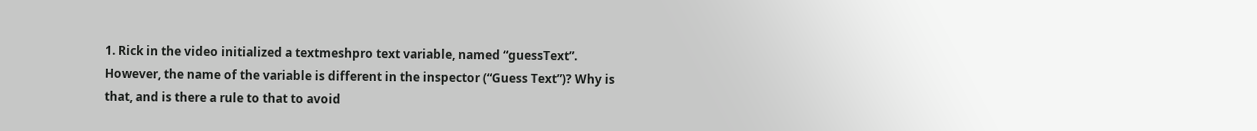1. Rick in the video initialized a textmeshpro text variable, named “guessText”. However, the name of the variable is different in the inspector (“Guess Text”)? Why is that, and is there a rule to that to avoid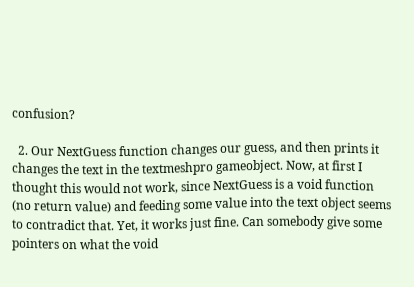confusion?

  2. Our NextGuess function changes our guess, and then prints it changes the text in the textmeshpro gameobject. Now, at first I thought this would not work, since NextGuess is a void function (no return value) and feeding some value into the text object seems to contradict that. Yet, it works just fine. Can somebody give some pointers on what the void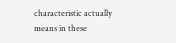characteristic actually means in these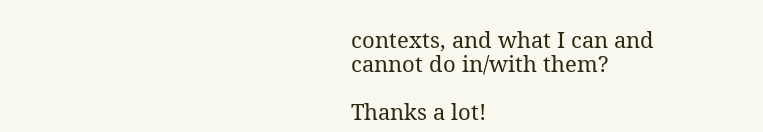contexts, and what I can and cannot do in/with them?

Thanks a lot!